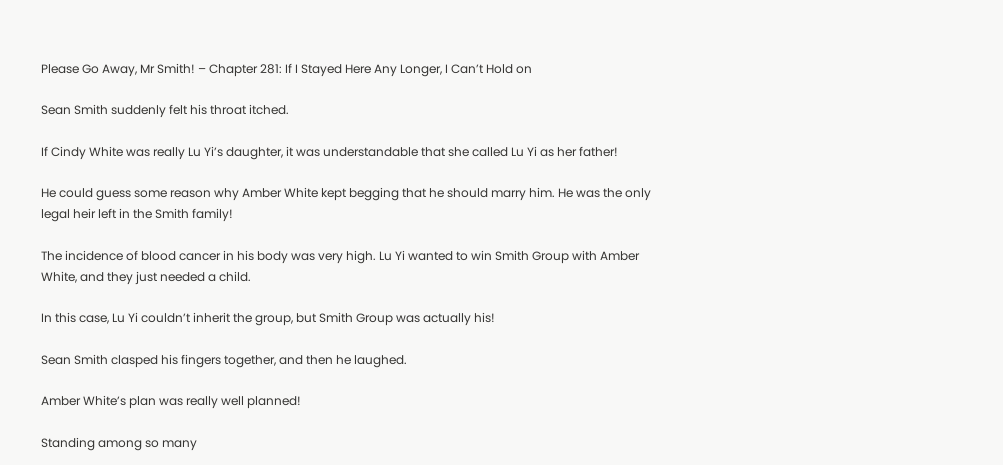Please Go Away, Mr Smith! – Chapter 281: If I Stayed Here Any Longer, I Can’t Hold on

Sean Smith suddenly felt his throat itched.

If Cindy White was really Lu Yi’s daughter, it was understandable that she called Lu Yi as her father!

He could guess some reason why Amber White kept begging that he should marry him. He was the only legal heir left in the Smith family!

The incidence of blood cancer in his body was very high. Lu Yi wanted to win Smith Group with Amber White, and they just needed a child.

In this case, Lu Yi couldn’t inherit the group, but Smith Group was actually his!

Sean Smith clasped his fingers together, and then he laughed.

Amber White’s plan was really well planned!

Standing among so many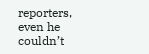reporters, even he couldn’t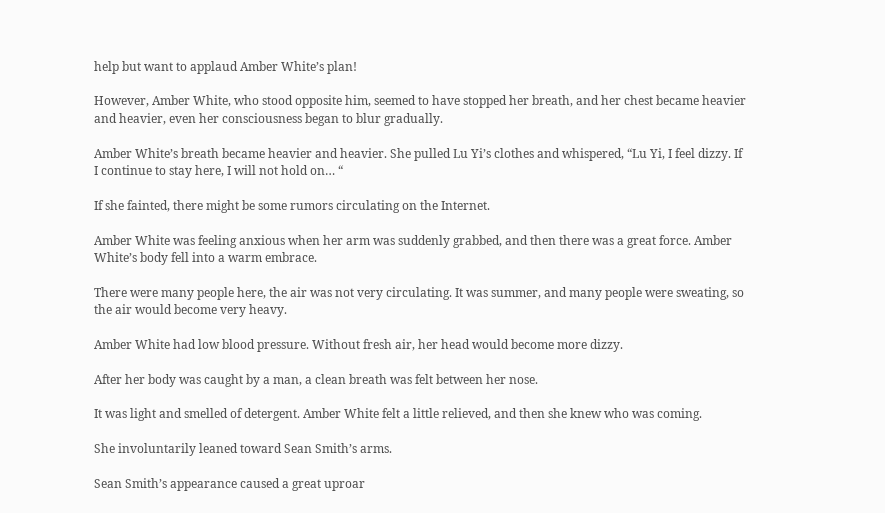help but want to applaud Amber White’s plan!

However, Amber White, who stood opposite him, seemed to have stopped her breath, and her chest became heavier and heavier, even her consciousness began to blur gradually.

Amber White’s breath became heavier and heavier. She pulled Lu Yi’s clothes and whispered, “Lu Yi, I feel dizzy. If I continue to stay here, I will not hold on… “

If she fainted, there might be some rumors circulating on the Internet.

Amber White was feeling anxious when her arm was suddenly grabbed, and then there was a great force. Amber White’s body fell into a warm embrace.

There were many people here, the air was not very circulating. It was summer, and many people were sweating, so the air would become very heavy.

Amber White had low blood pressure. Without fresh air, her head would become more dizzy.

After her body was caught by a man, a clean breath was felt between her nose.

It was light and smelled of detergent. Amber White felt a little relieved, and then she knew who was coming.

She involuntarily leaned toward Sean Smith’s arms.

Sean Smith’s appearance caused a great uproar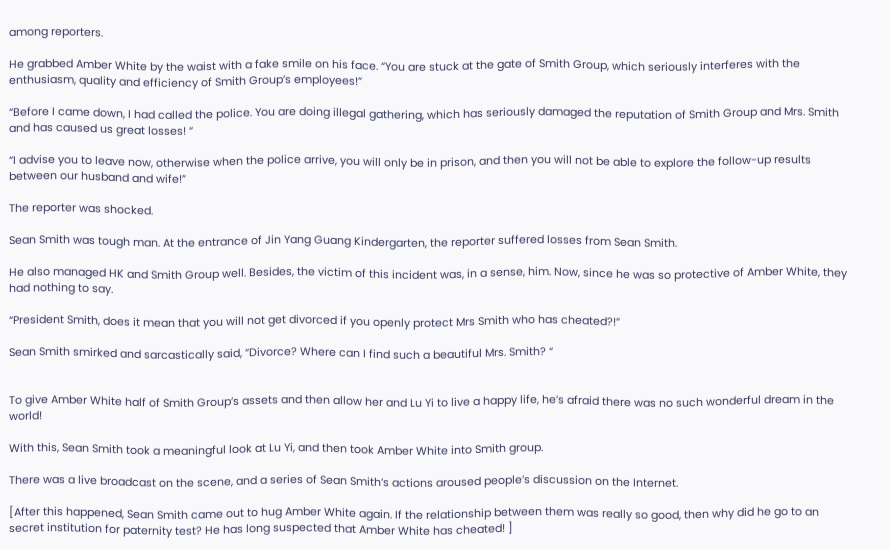among reporters.

He grabbed Amber White by the waist with a fake smile on his face. “You are stuck at the gate of Smith Group, which seriously interferes with the enthusiasm, quality and efficiency of Smith Group’s employees!”

“Before I came down, I had called the police. You are doing illegal gathering, which has seriously damaged the reputation of Smith Group and Mrs. Smith and has caused us great losses! “

“I advise you to leave now, otherwise when the police arrive, you will only be in prison, and then you will not be able to explore the follow-up results between our husband and wife!”

The reporter was shocked.

Sean Smith was tough man. At the entrance of Jin Yang Guang Kindergarten, the reporter suffered losses from Sean Smith.

He also managed HK and Smith Group well. Besides, the victim of this incident was, in a sense, him. Now, since he was so protective of Amber White, they had nothing to say.

“President Smith, does it mean that you will not get divorced if you openly protect Mrs Smith who has cheated?!”

Sean Smith smirked and sarcastically said, “Divorce? Where can I find such a beautiful Mrs. Smith? “


To give Amber White half of Smith Group’s assets and then allow her and Lu Yi to live a happy life, he’s afraid there was no such wonderful dream in the world!

With this, Sean Smith took a meaningful look at Lu Yi, and then took Amber White into Smith group.

There was a live broadcast on the scene, and a series of Sean Smith’s actions aroused people’s discussion on the Internet.

[After this happened, Sean Smith came out to hug Amber White again. If the relationship between them was really so good, then why did he go to an secret institution for paternity test? He has long suspected that Amber White has cheated! ]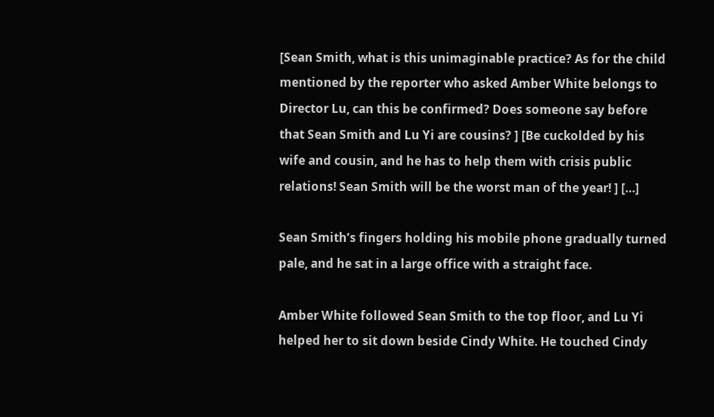[Sean Smith, what is this unimaginable practice? As for the child mentioned by the reporter who asked Amber White belongs to Director Lu, can this be confirmed? Does someone say before that Sean Smith and Lu Yi are cousins? ] [Be cuckolded by his wife and cousin, and he has to help them with crisis public relations! Sean Smith will be the worst man of the year! ] […]

Sean Smith’s fingers holding his mobile phone gradually turned pale, and he sat in a large office with a straight face.

Amber White followed Sean Smith to the top floor, and Lu Yi helped her to sit down beside Cindy White. He touched Cindy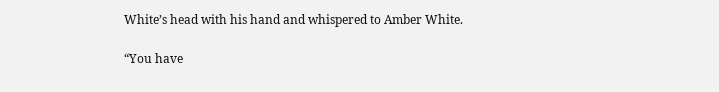White’s head with his hand and whispered to Amber White.

“You have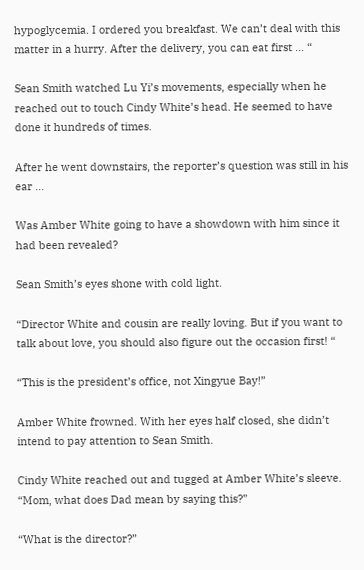hypoglycemia. I ordered you breakfast. We can’t deal with this matter in a hurry. After the delivery, you can eat first … “

Sean Smith watched Lu Yi’s movements, especially when he reached out to touch Cindy White’s head. He seemed to have done it hundreds of times.

After he went downstairs, the reporter’s question was still in his ear …

Was Amber White going to have a showdown with him since it had been revealed?

Sean Smith’s eyes shone with cold light.

“Director White and cousin are really loving. But if you want to talk about love, you should also figure out the occasion first! “

“This is the president’s office, not Xingyue Bay!”

Amber White frowned. With her eyes half closed, she didn’t intend to pay attention to Sean Smith.

Cindy White reached out and tugged at Amber White’s sleeve. “Mom, what does Dad mean by saying this?”

“What is the director?”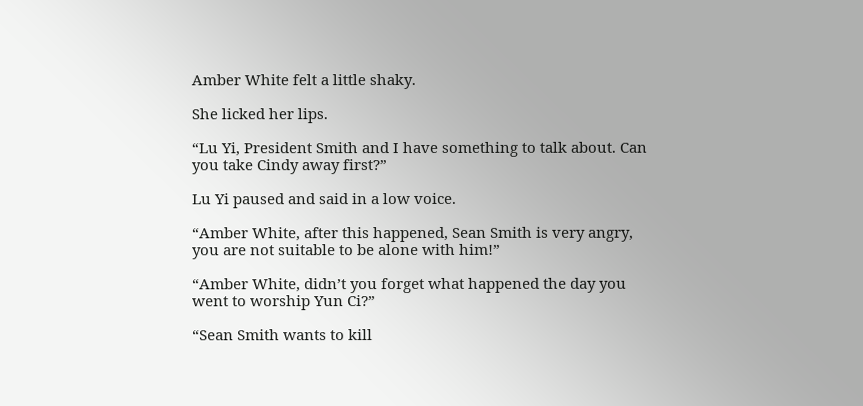Amber White felt a little shaky.

She licked her lips.

“Lu Yi, President Smith and I have something to talk about. Can you take Cindy away first?”

Lu Yi paused and said in a low voice.

“Amber White, after this happened, Sean Smith is very angry, you are not suitable to be alone with him!”

“Amber White, didn’t you forget what happened the day you went to worship Yun Ci?”

“Sean Smith wants to kill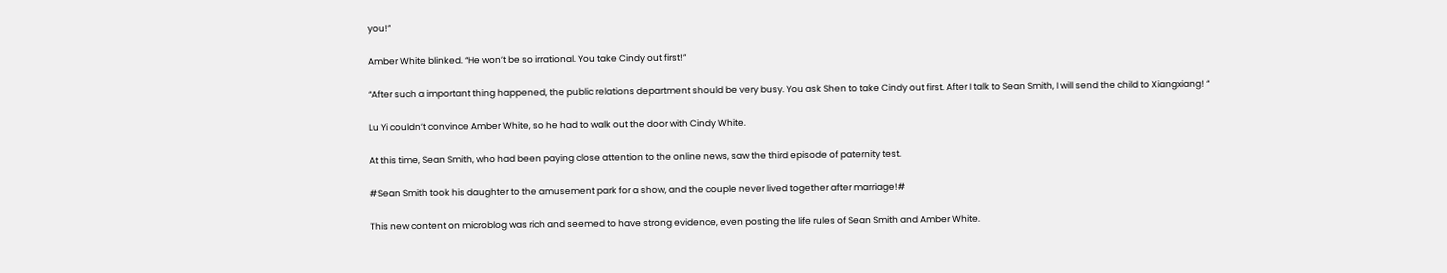you!”

Amber White blinked. “He won’t be so irrational. You take Cindy out first!”

“After such a important thing happened, the public relations department should be very busy. You ask Shen to take Cindy out first. After I talk to Sean Smith, I will send the child to Xiangxiang! “

Lu Yi couldn’t convince Amber White, so he had to walk out the door with Cindy White.

At this time, Sean Smith, who had been paying close attention to the online news, saw the third episode of paternity test.

#Sean Smith took his daughter to the amusement park for a show, and the couple never lived together after marriage!#

This new content on microblog was rich and seemed to have strong evidence, even posting the life rules of Sean Smith and Amber White.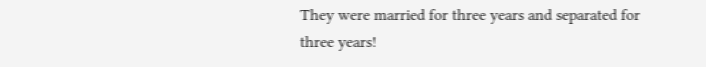They were married for three years and separated for three years!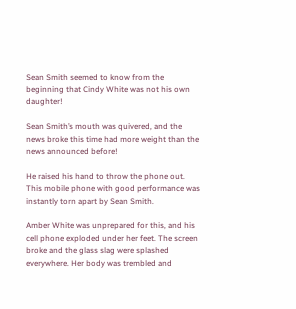Sean Smith seemed to know from the beginning that Cindy White was not his own daughter!

Sean Smith’s mouth was quivered, and the news broke this time had more weight than the news announced before!

He raised his hand to throw the phone out. This mobile phone with good performance was instantly torn apart by Sean Smith.

Amber White was unprepared for this, and his cell phone exploded under her feet. The screen broke and the glass slag were splashed everywhere. Her body was trembled and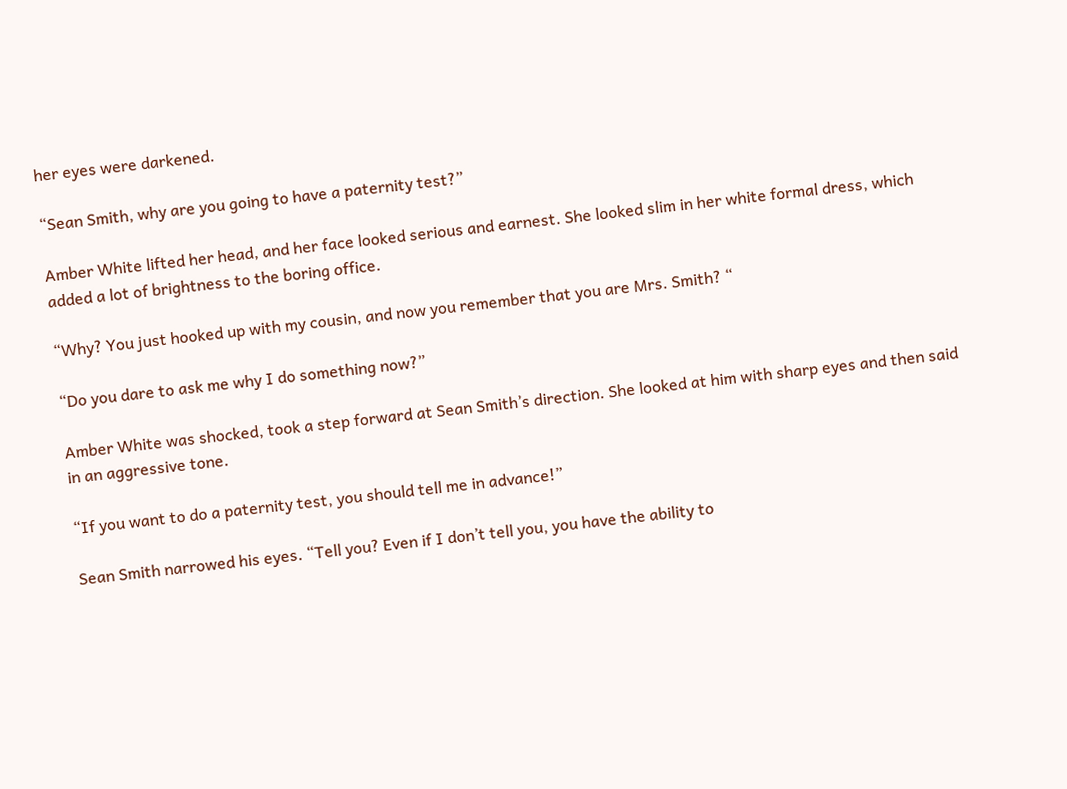her eyes were darkened.

“Sean Smith, why are you going to have a paternity test?”

Amber White lifted her head, and her face looked serious and earnest. She looked slim in her white formal dress, which added a lot of brightness to the boring office.

“Why? You just hooked up with my cousin, and now you remember that you are Mrs. Smith? “

“Do you dare to ask me why I do something now?”

Amber White was shocked, took a step forward at Sean Smith’s direction. She looked at him with sharp eyes and then said in an aggressive tone.

“If you want to do a paternity test, you should tell me in advance!”

Sean Smith narrowed his eyes. “Tell you? Even if I don’t tell you, you have the ability to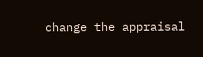change the appraisal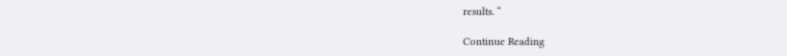results. “

Continue Reading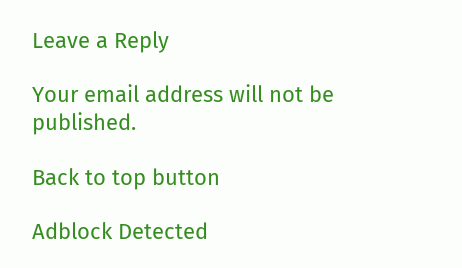Leave a Reply

Your email address will not be published.

Back to top button

Adblock Detected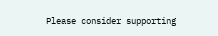Please consider supporting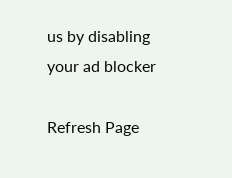us by disabling your ad blocker

Refresh Page